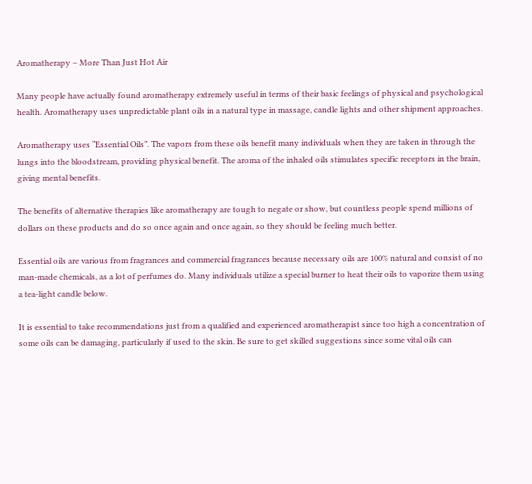Aromatherapy – More Than Just Hot Air

Many people have actually found aromatherapy extremely useful in terms of their basic feelings of physical and psychological health. Aromatherapy uses unpredictable plant oils in a natural type in massage, candle lights and other shipment approaches.

Aromatherapy uses “Essential Oils”. The vapors from these oils benefit many individuals when they are taken in through the lungs into the bloodstream, providing physical benefit. The aroma of the inhaled oils stimulates specific receptors in the brain, giving mental benefits.

The benefits of alternative therapies like aromatherapy are tough to negate or show, but countless people spend millions of dollars on these products and do so once again and once again, so they should be feeling much better.

Essential oils are various from fragrances and commercial fragrances because necessary oils are 100% natural and consist of no man-made chemicals, as a lot of perfumes do. Many individuals utilize a special burner to heat their oils to vaporize them using a tea-light candle below.

It is essential to take recommendations just from a qualified and experienced aromatherapist since too high a concentration of some oils can be damaging, particularly if used to the skin. Be sure to get skilled suggestions since some vital oils can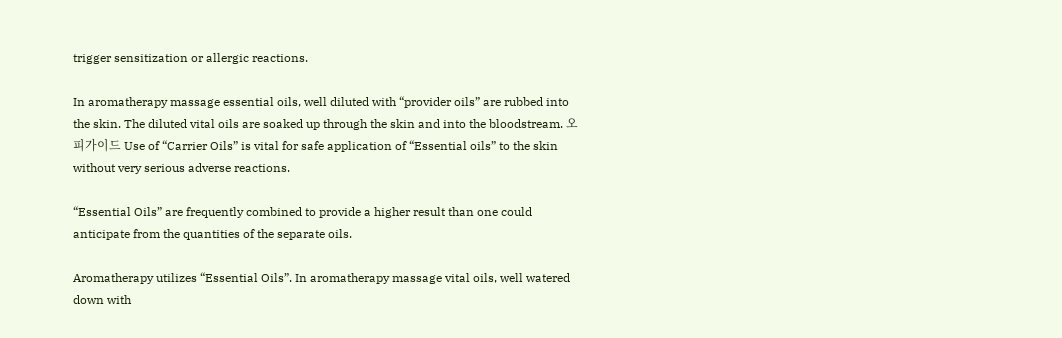trigger sensitization or allergic reactions.

In aromatherapy massage essential oils, well diluted with “provider oils” are rubbed into the skin. The diluted vital oils are soaked up through the skin and into the bloodstream. 오피가이드 Use of “Carrier Oils” is vital for safe application of “Essential oils” to the skin without very serious adverse reactions.

“Essential Oils” are frequently combined to provide a higher result than one could anticipate from the quantities of the separate oils.

Aromatherapy utilizes “Essential Oils”. In aromatherapy massage vital oils, well watered down with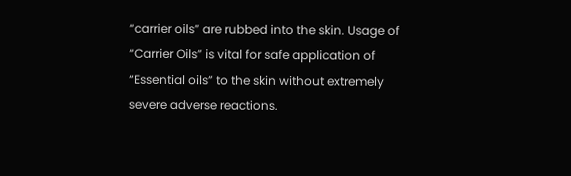“carrier oils” are rubbed into the skin. Usage of “Carrier Oils” is vital for safe application of “Essential oils” to the skin without extremely severe adverse reactions.